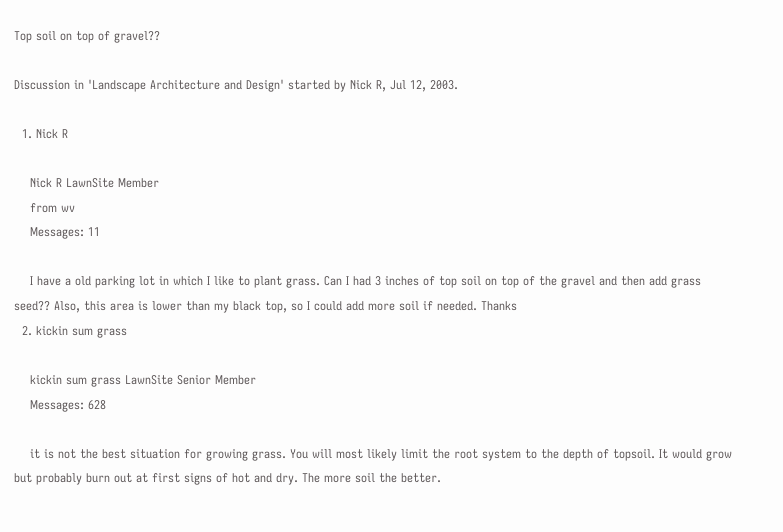Top soil on top of gravel??

Discussion in 'Landscape Architecture and Design' started by Nick R, Jul 12, 2003.

  1. Nick R

    Nick R LawnSite Member
    from wv
    Messages: 11

    I have a old parking lot in which I like to plant grass. Can I had 3 inches of top soil on top of the gravel and then add grass seed?? Also, this area is lower than my black top, so I could add more soil if needed. Thanks
  2. kickin sum grass

    kickin sum grass LawnSite Senior Member
    Messages: 628

    it is not the best situation for growing grass. You will most likely limit the root system to the depth of topsoil. It would grow but probably burn out at first signs of hot and dry. The more soil the better.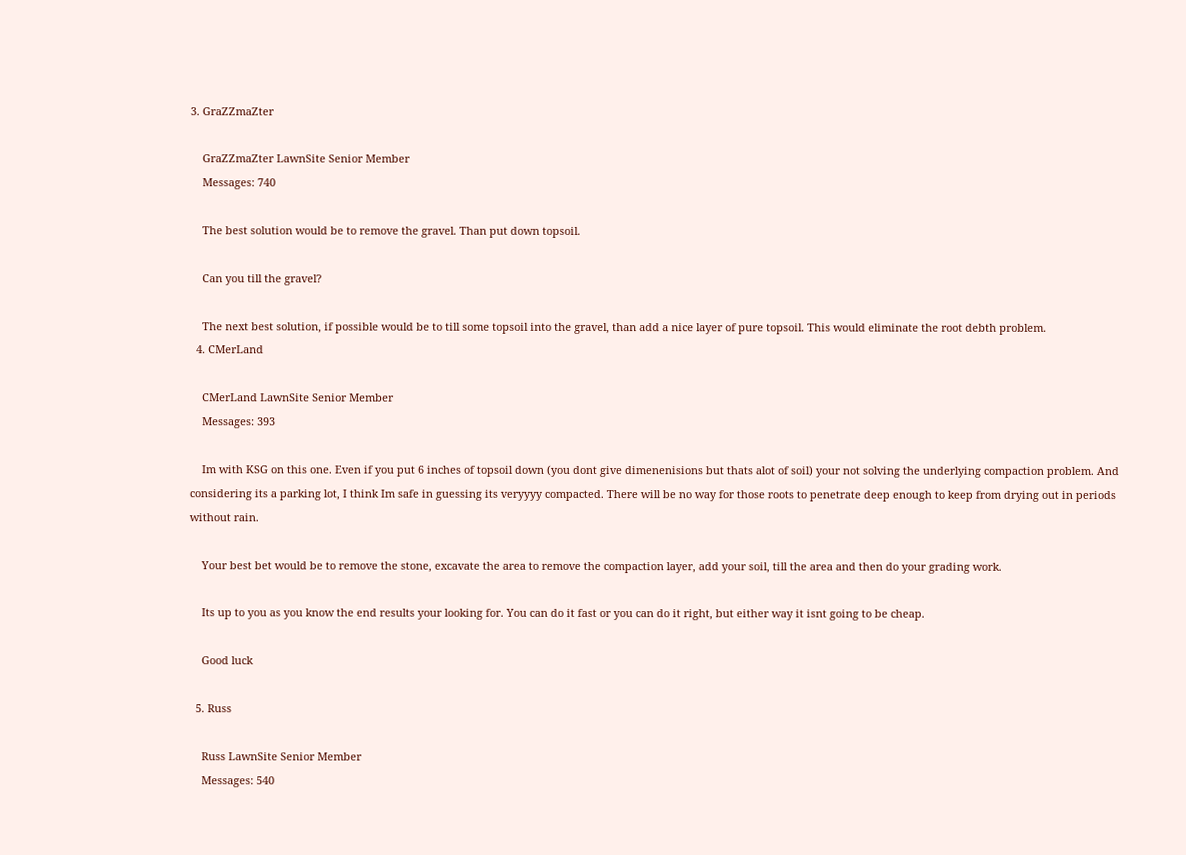3. GraZZmaZter

    GraZZmaZter LawnSite Senior Member
    Messages: 740

    The best solution would be to remove the gravel. Than put down topsoil.

    Can you till the gravel?

    The next best solution, if possible would be to till some topsoil into the gravel, than add a nice layer of pure topsoil. This would eliminate the root debth problem.
  4. CMerLand

    CMerLand LawnSite Senior Member
    Messages: 393

    Im with KSG on this one. Even if you put 6 inches of topsoil down (you dont give dimenenisions but thats alot of soil) your not solving the underlying compaction problem. And considering its a parking lot, I think Im safe in guessing its veryyyy compacted. There will be no way for those roots to penetrate deep enough to keep from drying out in periods without rain.

    Your best bet would be to remove the stone, excavate the area to remove the compaction layer, add your soil, till the area and then do your grading work.

    Its up to you as you know the end results your looking for. You can do it fast or you can do it right, but either way it isnt going to be cheap.

    Good luck

  5. Russ

    Russ LawnSite Senior Member
    Messages: 540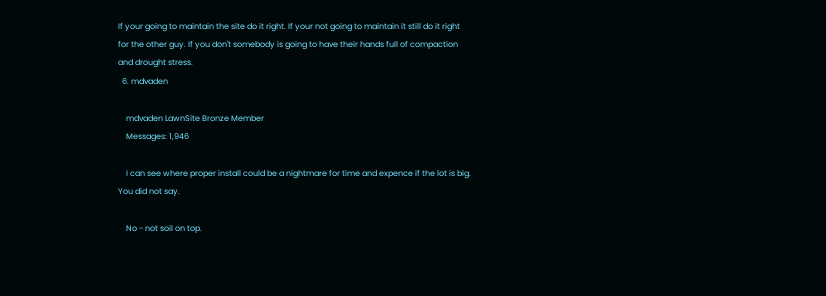If your going to maintain the site do it right. If your not going to maintain it still do it right for the other guy. If you don't somebody is going to have their hands full of compaction and drought stress.
  6. mdvaden

    mdvaden LawnSite Bronze Member
    Messages: 1,946

    I can see where proper install could be a nightmare for time and expence if the lot is big. You did not say.

    No - not soil on top.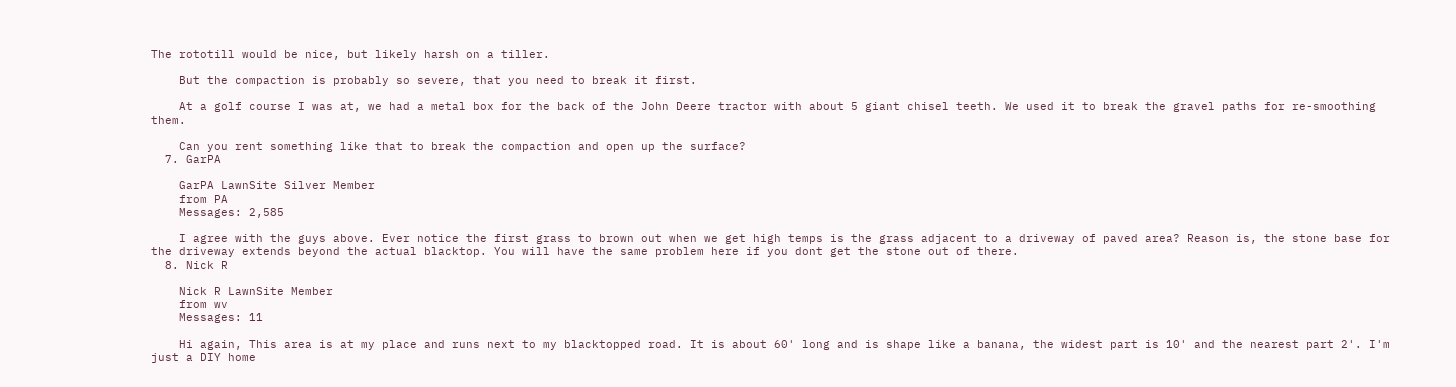The rototill would be nice, but likely harsh on a tiller.

    But the compaction is probably so severe, that you need to break it first.

    At a golf course I was at, we had a metal box for the back of the John Deere tractor with about 5 giant chisel teeth. We used it to break the gravel paths for re-smoothing them.

    Can you rent something like that to break the compaction and open up the surface?
  7. GarPA

    GarPA LawnSite Silver Member
    from PA
    Messages: 2,585

    I agree with the guys above. Ever notice the first grass to brown out when we get high temps is the grass adjacent to a driveway of paved area? Reason is, the stone base for the driveway extends beyond the actual blacktop. You will have the same problem here if you dont get the stone out of there.
  8. Nick R

    Nick R LawnSite Member
    from wv
    Messages: 11

    Hi again, This area is at my place and runs next to my blacktopped road. It is about 60' long and is shape like a banana, the widest part is 10' and the nearest part 2'. I'm just a DIY home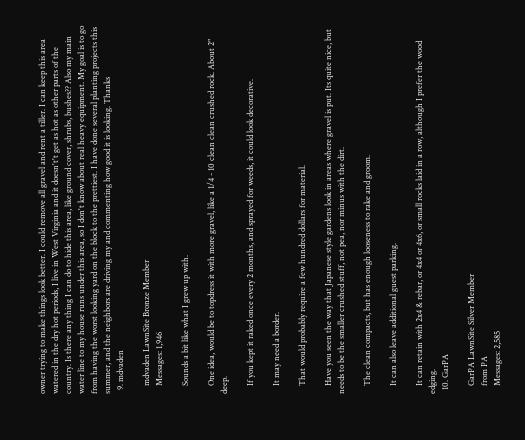owner trying to make things look better. I could remove all gravel and rent a tiller. I can keep this area watered in the dry hot periods, I live in West Virginia and it doesn't't get as hot as other parts of the country. Is there any thing I can do to hide this area, like ground cover, shrubs, bushes?? Also my main water line to my house runs under this area, so I don't know about real heavy equipment. My goal is to go from having the worst looking yard on the block to the prettiest. I have done several planting projects this summer, and the neighbors are driving my and commenting how good it is looking. Thanks
  9. mdvaden

    mdvaden LawnSite Bronze Member
    Messages: 1,946

    Sounds a bit like what I grew up with.

    One idea, would be to topdress it with more gravel, like a 1/4 - 10 clean clean crushed rock. About 2" deep.

    If you kept it raked once every 2 months, and sprayed for weeds, it could look decorative.

    It may need a border.

    That would probably require a few hundred dollars for material.

    Have you seen the way that Japanese style gardens look in areas where gravel is put. Its quite nice, but needs to be the smaller crushed stuff, not pea, nor minus with the dirt.

    The clean compacts, but has enough looseness to rake and groom.

    It can also leave additional guest parking.

    It can retain with 2x4 & rebar, or 4x4 or 4x6, or small rocks laid in a row, although I prefer the wood edging.
  10. GarPA

    GarPA LawnSite Silver Member
    from PA
    Messages: 2,585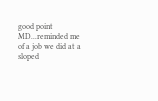good point MD...reminded me of a job we did at a sloped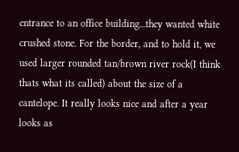entrance to an office building...they wanted white crushed stone. For the border, and to hold it, we used larger rounded tan/brown river rock(I think thats what its called) about the size of a cantelope. It really looks nice and after a year looks as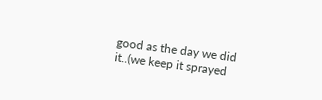good as the day we did it..(we keep it sprayed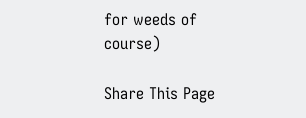for weeds of course)

Share This Page